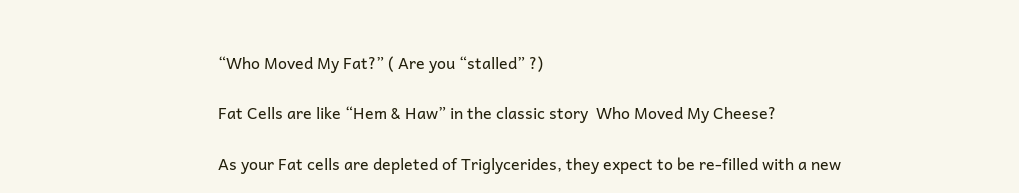“Who Moved My Fat?” ( Are you “stalled” ?)

Fat Cells are like “Hem & Haw” in the classic story  Who Moved My Cheese?

As your Fat cells are depleted of Triglycerides, they expect to be re-filled with a new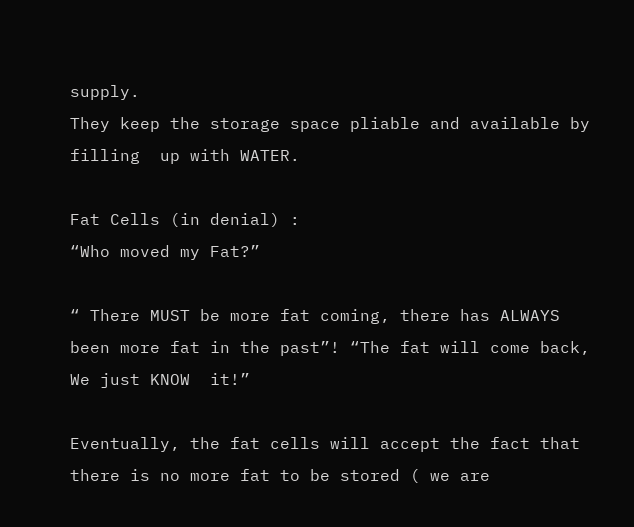supply.
They keep the storage space pliable and available by filling  up with WATER.

Fat Cells (in denial) :
“Who moved my Fat?”

“ There MUST be more fat coming, there has ALWAYS been more fat in the past”! “The fat will come back,  We just KNOW  it!”

Eventually, the fat cells will accept the fact that there is no more fat to be stored ( we are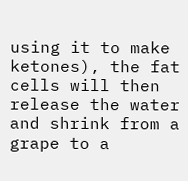using it to make ketones), the fat cells will then release the water and shrink from a grape to a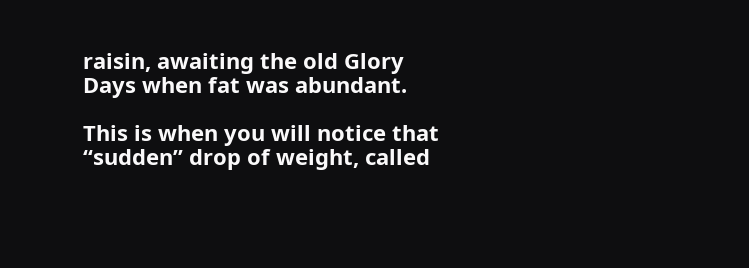raisin, awaiting the old Glory Days when fat was abundant.

This is when you will notice that “sudden” drop of weight, called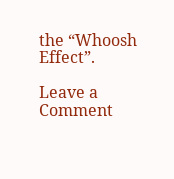the “Whoosh Effect”.

Leave a Comment